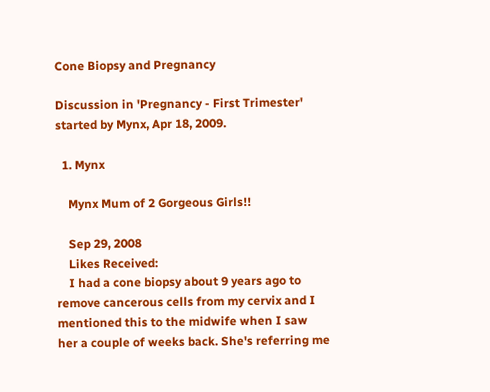Cone Biopsy and Pregnancy

Discussion in 'Pregnancy - First Trimester' started by Mynx, Apr 18, 2009.

  1. Mynx

    Mynx Mum of 2 Gorgeous Girls!!

    Sep 29, 2008
    Likes Received:
    I had a cone biopsy about 9 years ago to remove cancerous cells from my cervix and I mentioned this to the midwife when I saw her a couple of weeks back. She's referring me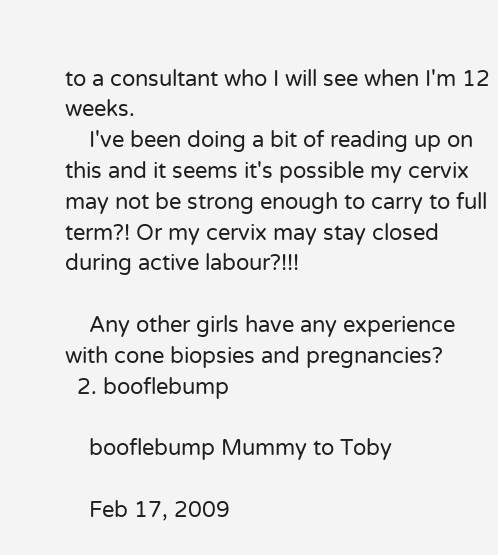to a consultant who I will see when I'm 12 weeks.
    I've been doing a bit of reading up on this and it seems it's possible my cervix may not be strong enough to carry to full term?! Or my cervix may stay closed during active labour?!!!

    Any other girls have any experience with cone biopsies and pregnancies?
  2. booflebump

    booflebump Mummy to Toby

    Feb 17, 2009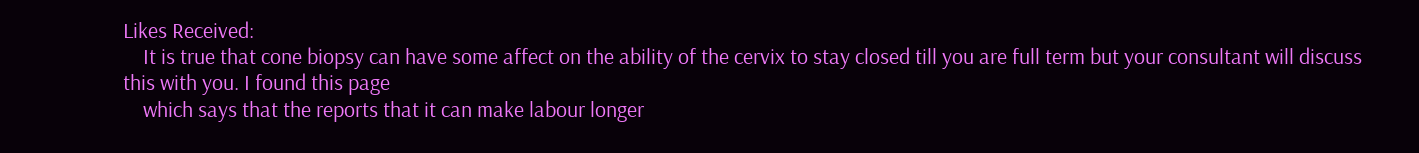Likes Received:
    It is true that cone biopsy can have some affect on the ability of the cervix to stay closed till you are full term but your consultant will discuss this with you. I found this page
    which says that the reports that it can make labour longer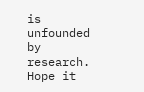is unfounded by research. Hope it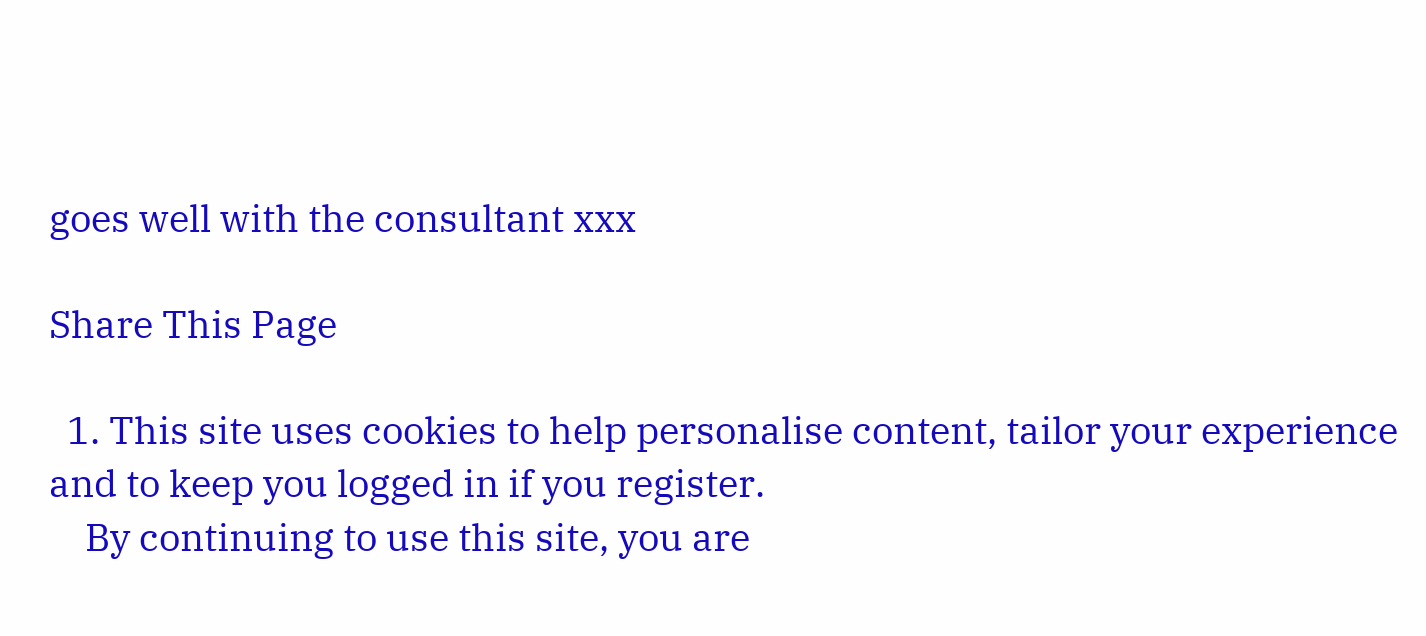goes well with the consultant xxx

Share This Page

  1. This site uses cookies to help personalise content, tailor your experience and to keep you logged in if you register.
    By continuing to use this site, you are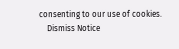consenting to our use of cookies.
    Dismiss Notice